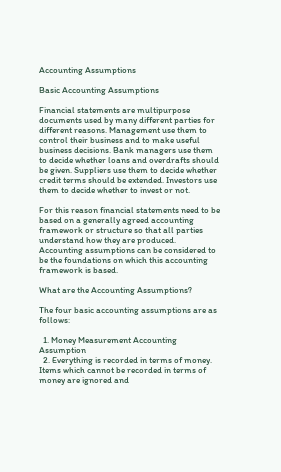Accounting Assumptions

Basic Accounting Assumptions

Financial statements are multipurpose documents used by many different parties for different reasons. Management use them to control their business and to make useful business decisions. Bank managers use them to decide whether loans and overdrafts should be given. Suppliers use them to decide whether credit terms should be extended. Investors use them to decide whether to invest or not.

For this reason financial statements need to be based on a generally agreed accounting framework or structure so that all parties understand how they are produced. Accounting assumptions can be considered to be the foundations on which this accounting framework is based.

What are the Accounting Assumptions?

The four basic accounting assumptions are as follows:

  1. Money Measurement Accounting Assumption
  2. Everything is recorded in terms of money. Items which cannot be recorded in terms of money are ignored and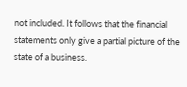not included. It follows that the financial statements only give a partial picture of the state of a business.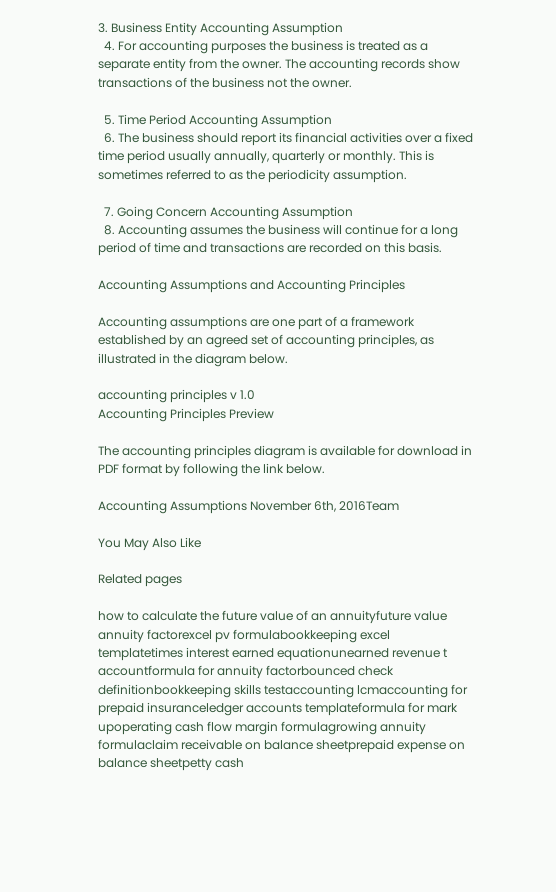3. Business Entity Accounting Assumption
  4. For accounting purposes the business is treated as a separate entity from the owner. The accounting records show transactions of the business not the owner.

  5. Time Period Accounting Assumption
  6. The business should report its financial activities over a fixed time period usually annually, quarterly or monthly. This is sometimes referred to as the periodicity assumption.

  7. Going Concern Accounting Assumption
  8. Accounting assumes the business will continue for a long period of time and transactions are recorded on this basis.

Accounting Assumptions and Accounting Principles

Accounting assumptions are one part of a framework established by an agreed set of accounting principles, as illustrated in the diagram below.

accounting principles v 1.0
Accounting Principles Preview

The accounting principles diagram is available for download in PDF format by following the link below.

Accounting Assumptions November 6th, 2016Team

You May Also Like

Related pages

how to calculate the future value of an annuityfuture value annuity factorexcel pv formulabookkeeping excel templatetimes interest earned equationunearned revenue t accountformula for annuity factorbounced check definitionbookkeeping skills testaccounting lcmaccounting for prepaid insuranceledger accounts templateformula for mark upoperating cash flow margin formulagrowing annuity formulaclaim receivable on balance sheetprepaid expense on balance sheetpetty cash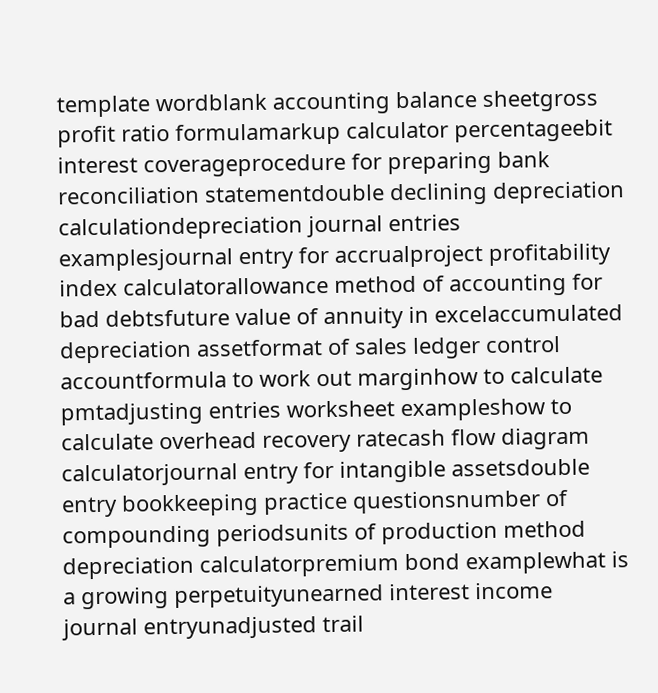template wordblank accounting balance sheetgross profit ratio formulamarkup calculator percentageebit interest coverageprocedure for preparing bank reconciliation statementdouble declining depreciation calculationdepreciation journal entries examplesjournal entry for accrualproject profitability index calculatorallowance method of accounting for bad debtsfuture value of annuity in excelaccumulated depreciation assetformat of sales ledger control accountformula to work out marginhow to calculate pmtadjusting entries worksheet exampleshow to calculate overhead recovery ratecash flow diagram calculatorjournal entry for intangible assetsdouble entry bookkeeping practice questionsnumber of compounding periodsunits of production method depreciation calculatorpremium bond examplewhat is a growing perpetuityunearned interest income journal entryunadjusted trail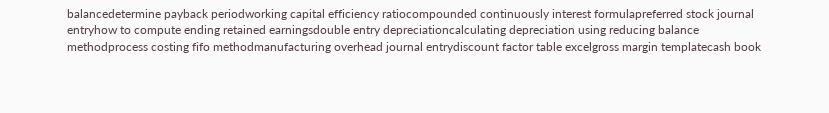balancedetermine payback periodworking capital efficiency ratiocompounded continuously interest formulapreferred stock journal entryhow to compute ending retained earningsdouble entry depreciationcalculating depreciation using reducing balance methodprocess costing fifo methodmanufacturing overhead journal entrydiscount factor table excelgross margin templatecash book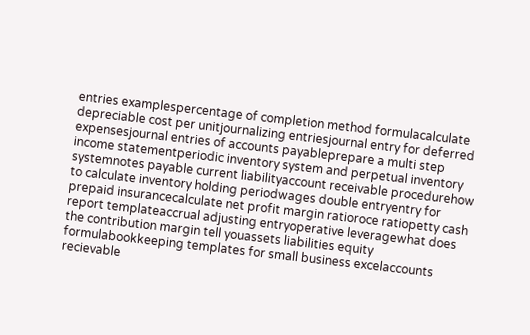entries examplespercentage of completion method formulacalculate depreciable cost per unitjournalizing entriesjournal entry for deferred expensesjournal entries of accounts payableprepare a multi step income statementperiodic inventory system and perpetual inventory systemnotes payable current liabilityaccount receivable procedurehow to calculate inventory holding periodwages double entryentry for prepaid insurancecalculate net profit margin ratioroce ratiopetty cash report templateaccrual adjusting entryoperative leveragewhat does the contribution margin tell youassets liabilities equity formulabookkeeping templates for small business excelaccounts recievable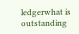ledgerwhat is outstanding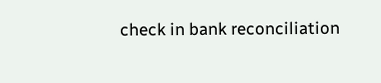check in bank reconciliation